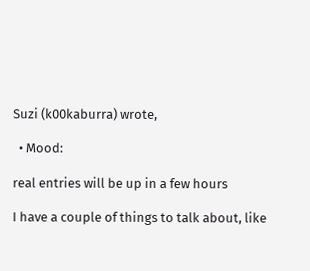Suzi (k00kaburra) wrote,

  • Mood:

real entries will be up in a few hours

I have a couple of things to talk about, like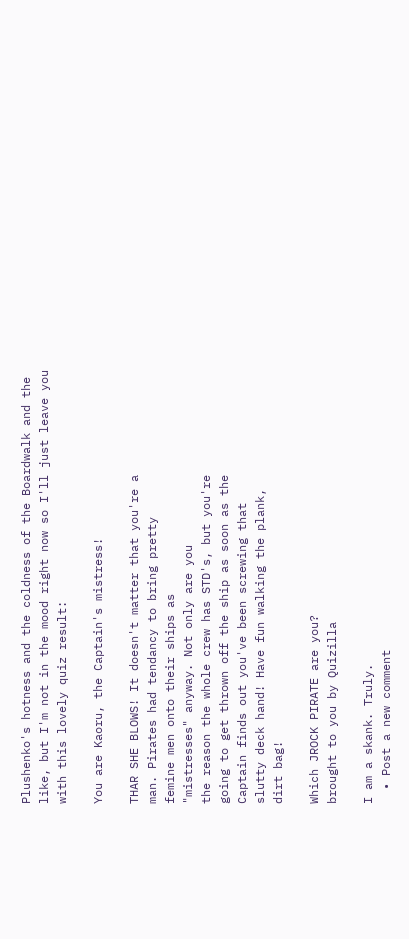Plushenko's hotness and the coldness of the Boardwalk and the like, but I'm not in the mood right now so I'll just leave you with this lovely quiz result:

You are Kaoru, the Captain's mistress!

THAR SHE BLOWS! It doesn't matter that you're a
man. Pirates had tendancy to bring pretty
femine men onto their ships as
"mistresses" anyway. Not only are you
the reason the whole crew has STD's, but you're
going to get thrown off the ship as soon as the
Captain finds out you've been screwing that
slutty deck hand! Have fun walking the plank,
dirt bag!

Which JROCK PIRATE are you?
brought to you by Quizilla

I am a skank. Truly.
  • Post a new comment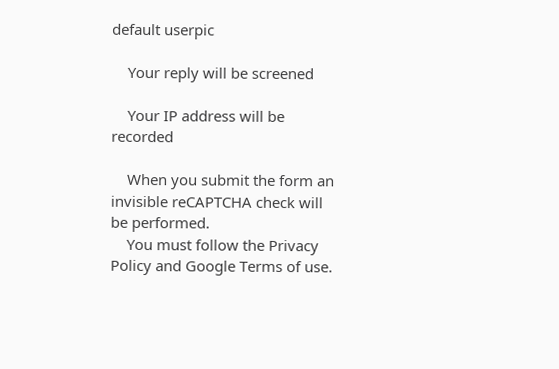default userpic

    Your reply will be screened

    Your IP address will be recorded

    When you submit the form an invisible reCAPTCHA check will be performed.
    You must follow the Privacy Policy and Google Terms of use.